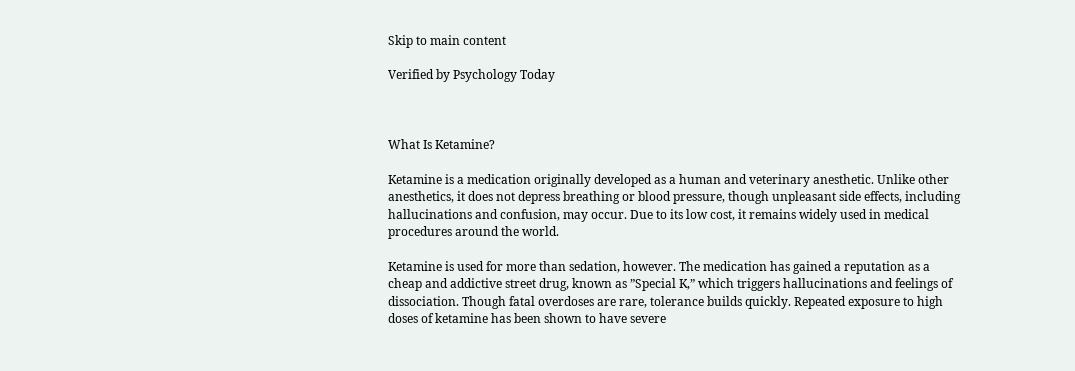Skip to main content

Verified by Psychology Today



What Is Ketamine?

Ketamine is a medication originally developed as a human and veterinary anesthetic. Unlike other anesthetics, it does not depress breathing or blood pressure, though unpleasant side effects, including hallucinations and confusion, may occur. Due to its low cost, it remains widely used in medical procedures around the world.

Ketamine is used for more than sedation, however. The medication has gained a reputation as a cheap and addictive street drug, known as ”Special K,” which triggers hallucinations and feelings of dissociation. Though fatal overdoses are rare, tolerance builds quickly. Repeated exposure to high doses of ketamine has been shown to have severe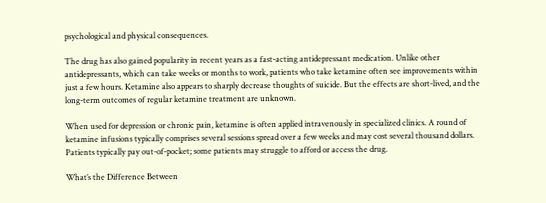psychological and physical consequences.

The drug has also gained popularity in recent years as a fast-acting antidepressant medication. Unlike other antidepressants, which can take weeks or months to work, patients who take ketamine often see improvements within just a few hours. Ketamine also appears to sharply decrease thoughts of suicide. But the effects are short-lived, and the long-term outcomes of regular ketamine treatment are unknown.

When used for depression or chronic pain, ketamine is often applied intravenously in specialized clinics. A round of ketamine infusions typically comprises several sessions spread over a few weeks and may cost several thousand dollars. Patients typically pay out-of-pocket; some patients may struggle to afford or access the drug.

What’s the Difference Between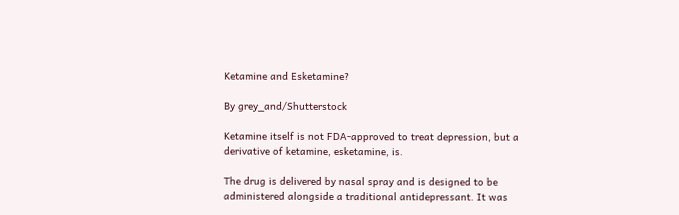Ketamine and Esketamine?

By grey_and/Shutterstock

Ketamine itself is not FDA-approved to treat depression, but a derivative of ketamine, esketamine, is.

The drug is delivered by nasal spray and is designed to be administered alongside a traditional antidepressant. It was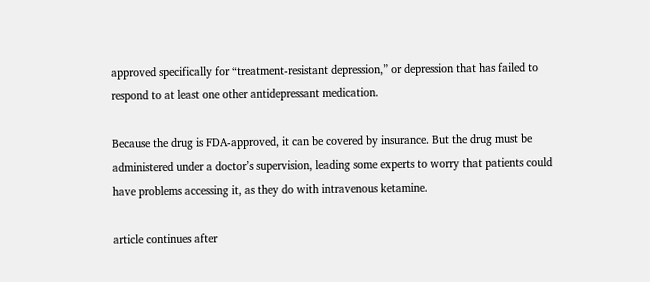approved specifically for “treatment-resistant depression,” or depression that has failed to respond to at least one other antidepressant medication.

Because the drug is FDA-approved, it can be covered by insurance. But the drug must be administered under a doctor’s supervision, leading some experts to worry that patients could have problems accessing it, as they do with intravenous ketamine.

article continues after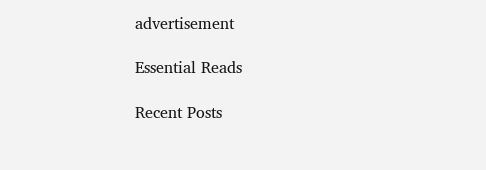advertisement

Essential Reads

Recent Posts